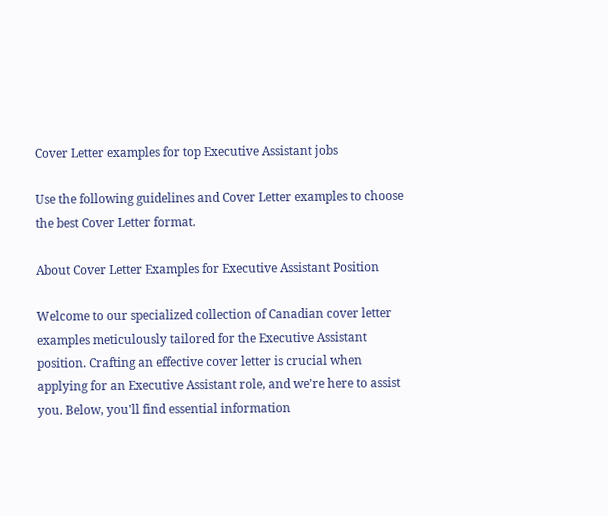Cover Letter examples for top Executive Assistant jobs

Use the following guidelines and Cover Letter examples to choose the best Cover Letter format.

About Cover Letter Examples for Executive Assistant Position

Welcome to our specialized collection of Canadian cover letter examples meticulously tailored for the Executive Assistant position. Crafting an effective cover letter is crucial when applying for an Executive Assistant role, and we're here to assist you. Below, you'll find essential information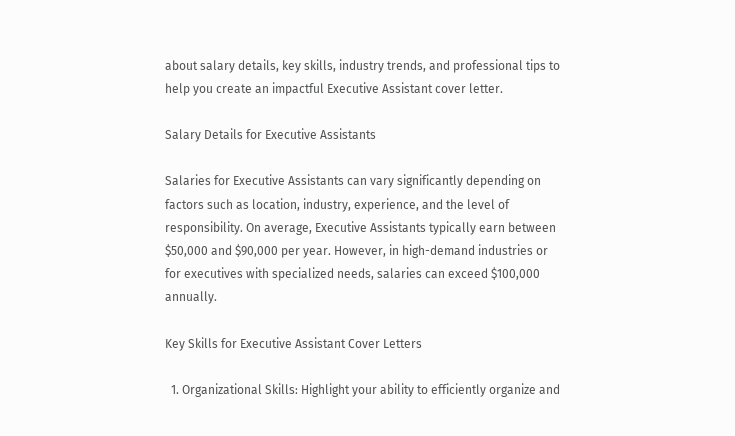about salary details, key skills, industry trends, and professional tips to help you create an impactful Executive Assistant cover letter.

Salary Details for Executive Assistants

Salaries for Executive Assistants can vary significantly depending on factors such as location, industry, experience, and the level of responsibility. On average, Executive Assistants typically earn between $50,000 and $90,000 per year. However, in high-demand industries or for executives with specialized needs, salaries can exceed $100,000 annually.

Key Skills for Executive Assistant Cover Letters

  1. Organizational Skills: Highlight your ability to efficiently organize and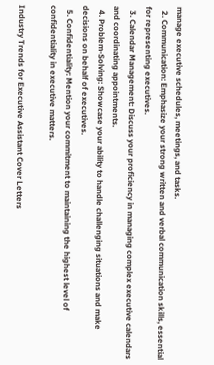manage executive schedules, meetings, and tasks.
  2. Communication: Emphasize your strong written and verbal communication skills, essential for representing executives.
  3. Calendar Management: Discuss your proficiency in managing complex executive calendars and coordinating appointments.
  4. Problem-Solving: Showcase your ability to handle challenging situations and make decisions on behalf of executives.
  5. Confidentiality: Mention your commitment to maintaining the highest level of confidentiality in executive matters.

Industry Trends for Executive Assistant Cover Letters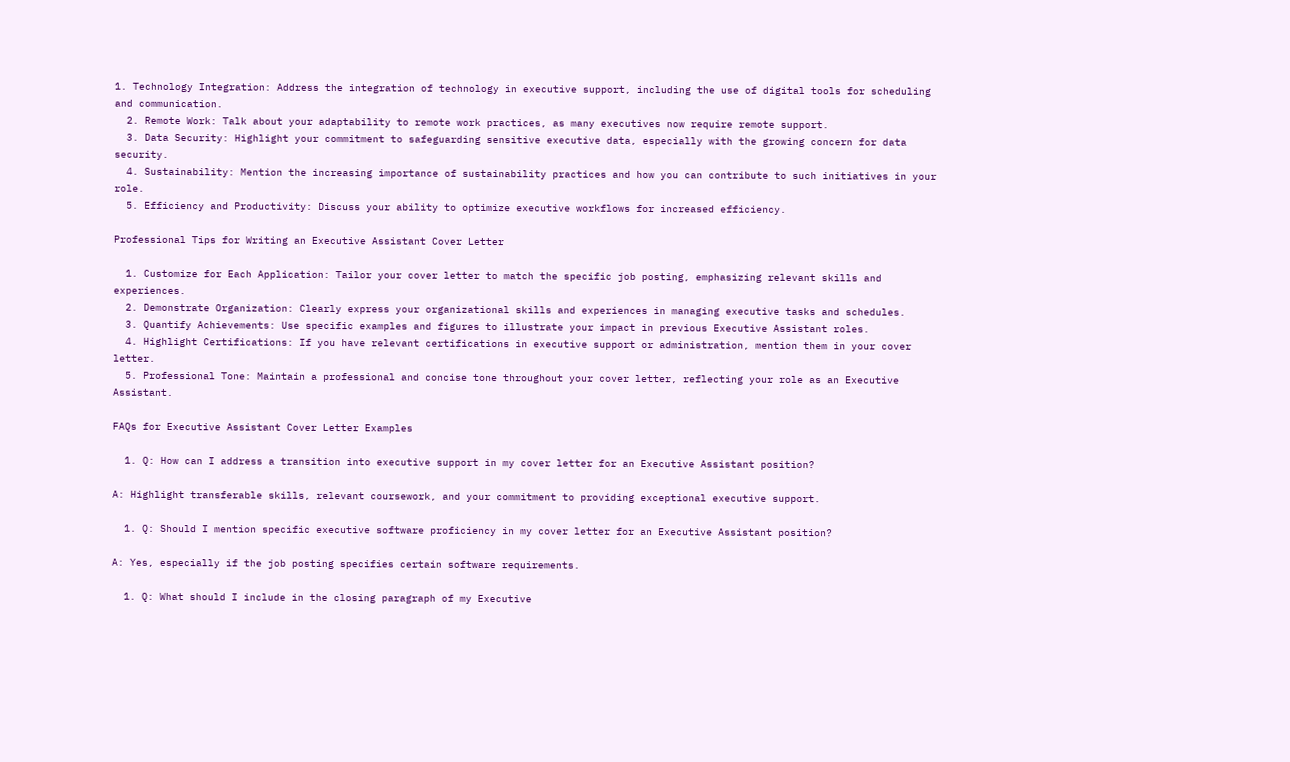1. Technology Integration: Address the integration of technology in executive support, including the use of digital tools for scheduling and communication.
  2. Remote Work: Talk about your adaptability to remote work practices, as many executives now require remote support.
  3. Data Security: Highlight your commitment to safeguarding sensitive executive data, especially with the growing concern for data security.
  4. Sustainability: Mention the increasing importance of sustainability practices and how you can contribute to such initiatives in your role.
  5. Efficiency and Productivity: Discuss your ability to optimize executive workflows for increased efficiency.

Professional Tips for Writing an Executive Assistant Cover Letter

  1. Customize for Each Application: Tailor your cover letter to match the specific job posting, emphasizing relevant skills and experiences.
  2. Demonstrate Organization: Clearly express your organizational skills and experiences in managing executive tasks and schedules.
  3. Quantify Achievements: Use specific examples and figures to illustrate your impact in previous Executive Assistant roles.
  4. Highlight Certifications: If you have relevant certifications in executive support or administration, mention them in your cover letter.
  5. Professional Tone: Maintain a professional and concise tone throughout your cover letter, reflecting your role as an Executive Assistant.

FAQs for Executive Assistant Cover Letter Examples

  1. Q: How can I address a transition into executive support in my cover letter for an Executive Assistant position?

A: Highlight transferable skills, relevant coursework, and your commitment to providing exceptional executive support.

  1. Q: Should I mention specific executive software proficiency in my cover letter for an Executive Assistant position?

A: Yes, especially if the job posting specifies certain software requirements.

  1. Q: What should I include in the closing paragraph of my Executive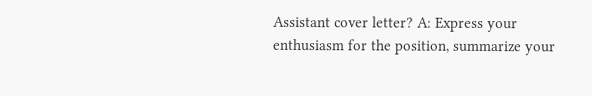Assistant cover letter? A: Express your enthusiasm for the position, summarize your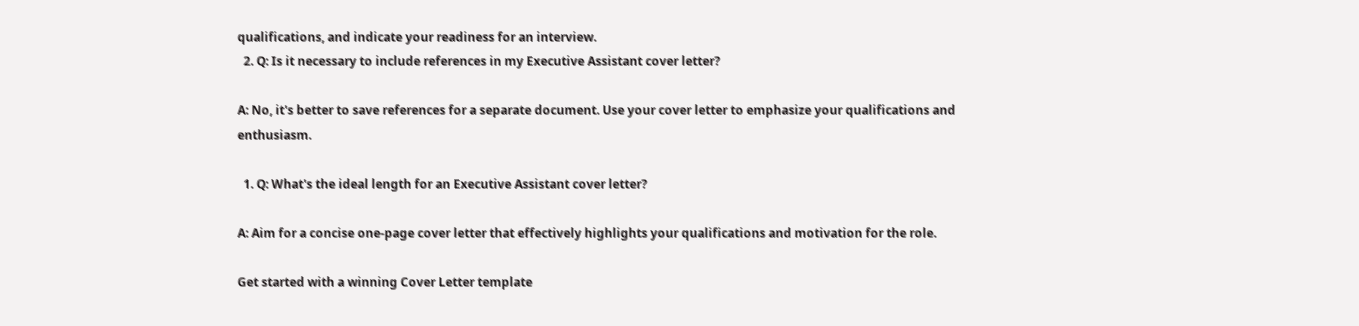qualifications, and indicate your readiness for an interview.
  2. Q: Is it necessary to include references in my Executive Assistant cover letter?

A: No, it's better to save references for a separate document. Use your cover letter to emphasize your qualifications and enthusiasm.

  1. Q: What's the ideal length for an Executive Assistant cover letter?

A: Aim for a concise one-page cover letter that effectively highlights your qualifications and motivation for the role.

Get started with a winning Cover Letter template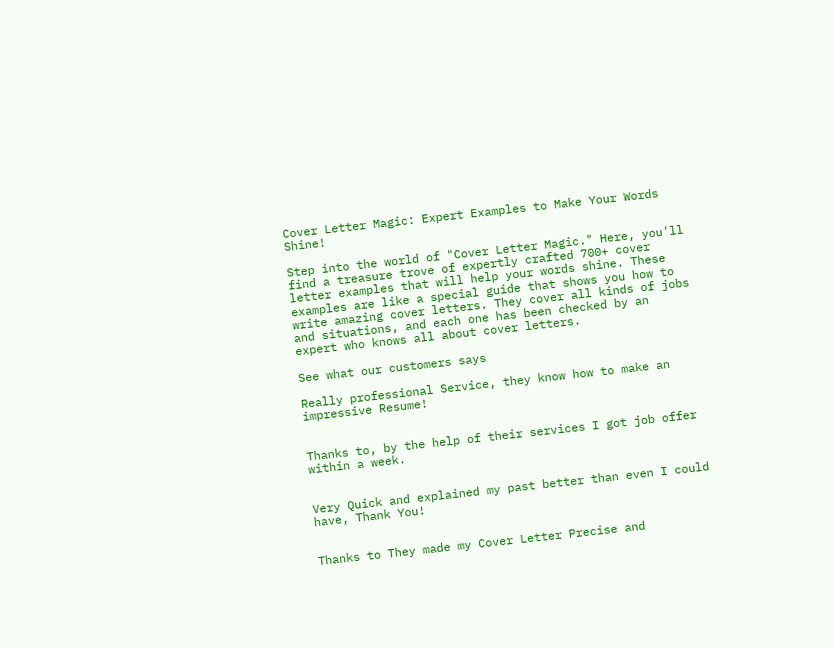Cover Letter Magic: Expert Examples to Make Your Words Shine!

Step into the world of "Cover Letter Magic." Here, you'll find a treasure trove of expertly crafted 700+ cover letter examples that will help your words shine. These examples are like a special guide that shows you how to write amazing cover letters. They cover all kinds of jobs and situations, and each one has been checked by an expert who knows all about cover letters.

See what our customers says

Really professional Service, they know how to make an impressive Resume!


Thanks to, by the help of their services I got job offer within a week.


Very Quick and explained my past better than even I could have, Thank You!


Thanks to They made my Cover Letter Precise and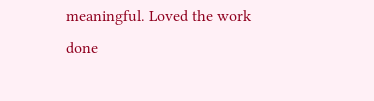meaningful. Loved the work done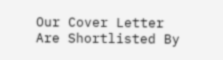Our Cover Letter Are Shortlisted By